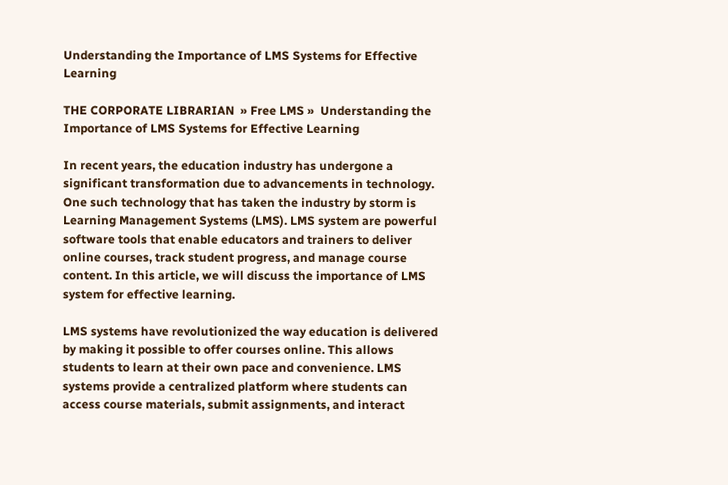Understanding the Importance of LMS Systems for Effective Learning

THE CORPORATE LIBRARIAN  » Free LMS »  Understanding the Importance of LMS Systems for Effective Learning

In recent years, the education industry has undergone a significant transformation due to advancements in technology. One such technology that has taken the industry by storm is Learning Management Systems (LMS). LMS system are powerful software tools that enable educators and trainers to deliver online courses, track student progress, and manage course content. In this article, we will discuss the importance of LMS system for effective learning.

LMS systems have revolutionized the way education is delivered by making it possible to offer courses online. This allows students to learn at their own pace and convenience. LMS systems provide a centralized platform where students can access course materials, submit assignments, and interact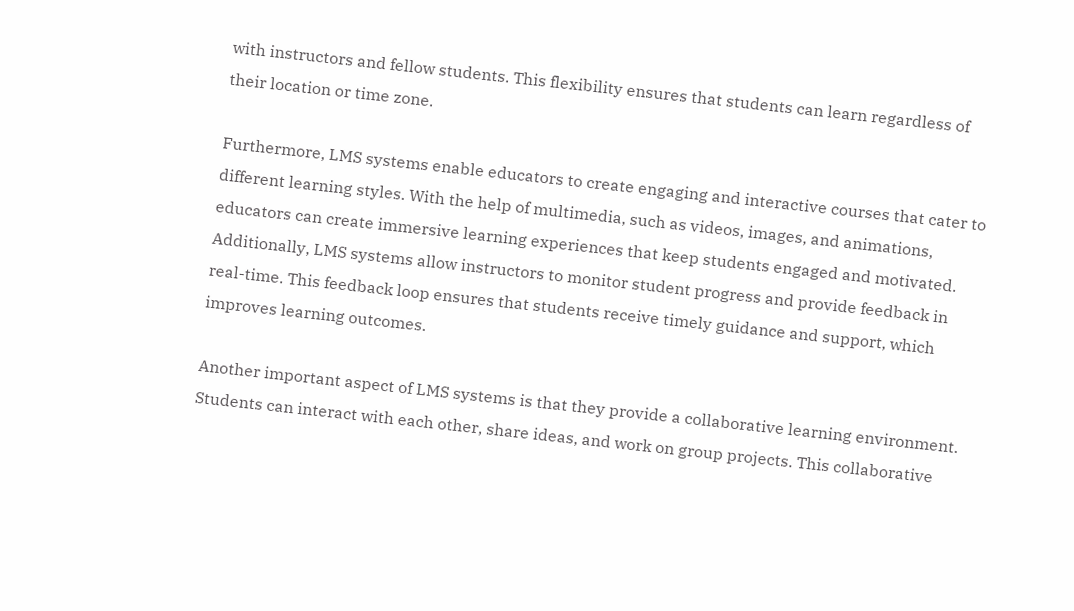with instructors and fellow students. This flexibility ensures that students can learn regardless of their location or time zone.

Furthermore, LMS systems enable educators to create engaging and interactive courses that cater to different learning styles. With the help of multimedia, such as videos, images, and animations, educators can create immersive learning experiences that keep students engaged and motivated. Additionally, LMS systems allow instructors to monitor student progress and provide feedback in real-time. This feedback loop ensures that students receive timely guidance and support, which improves learning outcomes.

Another important aspect of LMS systems is that they provide a collaborative learning environment. Students can interact with each other, share ideas, and work on group projects. This collaborative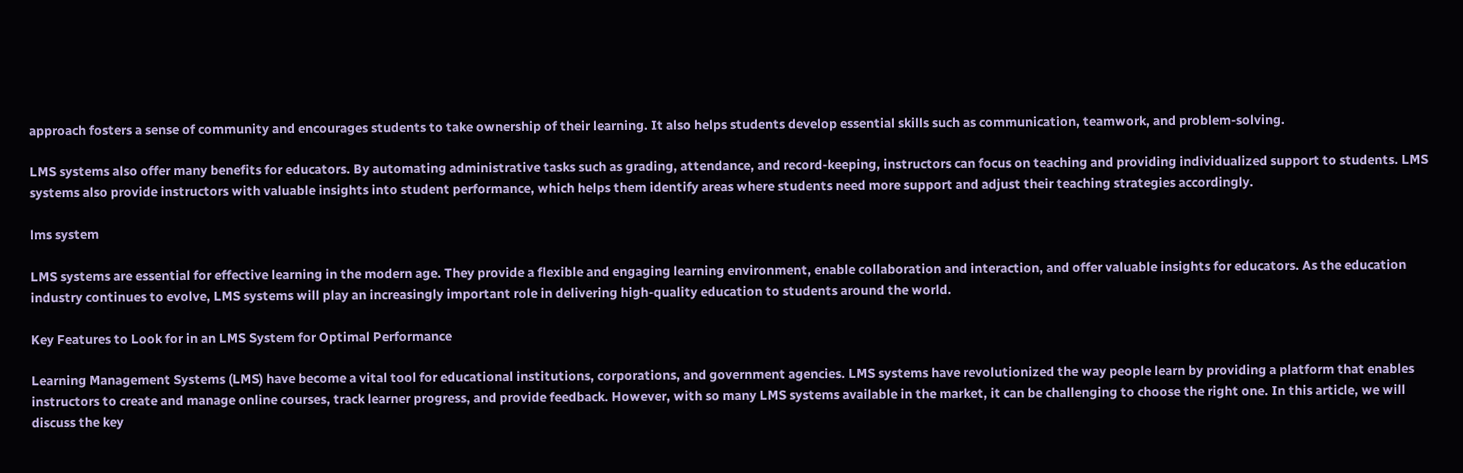approach fosters a sense of community and encourages students to take ownership of their learning. It also helps students develop essential skills such as communication, teamwork, and problem-solving.

LMS systems also offer many benefits for educators. By automating administrative tasks such as grading, attendance, and record-keeping, instructors can focus on teaching and providing individualized support to students. LMS systems also provide instructors with valuable insights into student performance, which helps them identify areas where students need more support and adjust their teaching strategies accordingly.

lms system

LMS systems are essential for effective learning in the modern age. They provide a flexible and engaging learning environment, enable collaboration and interaction, and offer valuable insights for educators. As the education industry continues to evolve, LMS systems will play an increasingly important role in delivering high-quality education to students around the world.

Key Features to Look for in an LMS System for Optimal Performance

Learning Management Systems (LMS) have become a vital tool for educational institutions, corporations, and government agencies. LMS systems have revolutionized the way people learn by providing a platform that enables instructors to create and manage online courses, track learner progress, and provide feedback. However, with so many LMS systems available in the market, it can be challenging to choose the right one. In this article, we will discuss the key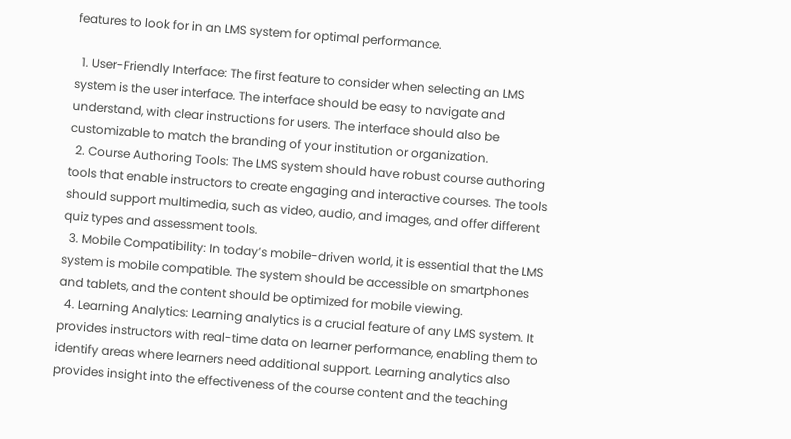features to look for in an LMS system for optimal performance.

  1. User-Friendly Interface: The first feature to consider when selecting an LMS system is the user interface. The interface should be easy to navigate and understand, with clear instructions for users. The interface should also be customizable to match the branding of your institution or organization.
  2. Course Authoring Tools: The LMS system should have robust course authoring tools that enable instructors to create engaging and interactive courses. The tools should support multimedia, such as video, audio, and images, and offer different quiz types and assessment tools.
  3. Mobile Compatibility: In today’s mobile-driven world, it is essential that the LMS system is mobile compatible. The system should be accessible on smartphones and tablets, and the content should be optimized for mobile viewing.
  4. Learning Analytics: Learning analytics is a crucial feature of any LMS system. It provides instructors with real-time data on learner performance, enabling them to identify areas where learners need additional support. Learning analytics also provides insight into the effectiveness of the course content and the teaching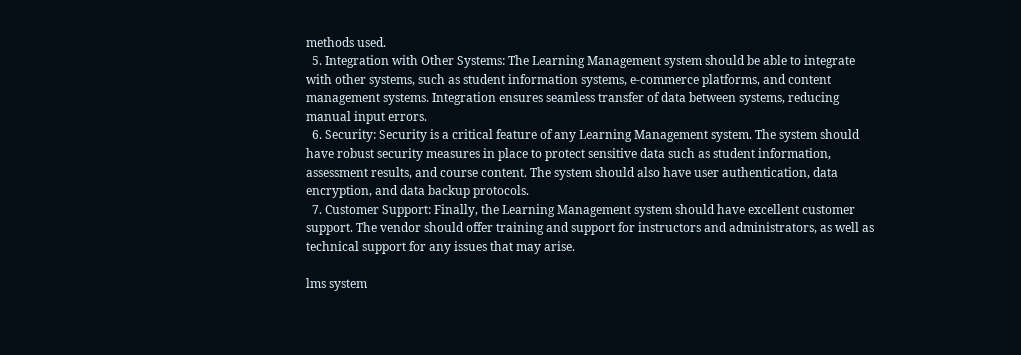methods used.
  5. Integration with Other Systems: The Learning Management system should be able to integrate with other systems, such as student information systems, e-commerce platforms, and content management systems. Integration ensures seamless transfer of data between systems, reducing manual input errors.
  6. Security: Security is a critical feature of any Learning Management system. The system should have robust security measures in place to protect sensitive data such as student information, assessment results, and course content. The system should also have user authentication, data encryption, and data backup protocols.
  7. Customer Support: Finally, the Learning Management system should have excellent customer support. The vendor should offer training and support for instructors and administrators, as well as technical support for any issues that may arise.

lms system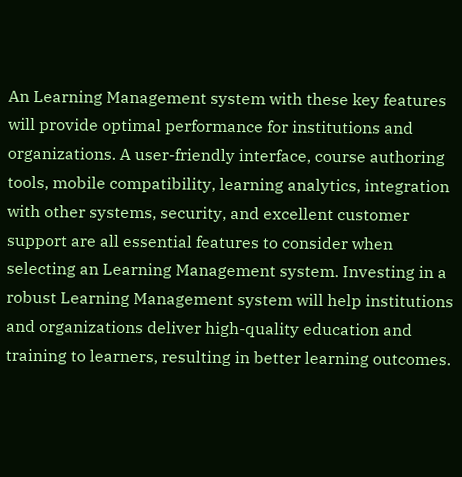An Learning Management system with these key features will provide optimal performance for institutions and organizations. A user-friendly interface, course authoring tools, mobile compatibility, learning analytics, integration with other systems, security, and excellent customer support are all essential features to consider when selecting an Learning Management system. Investing in a robust Learning Management system will help institutions and organizations deliver high-quality education and training to learners, resulting in better learning outcomes.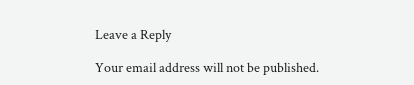Leave a Reply

Your email address will not be published.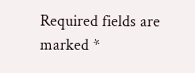Required fields are marked *